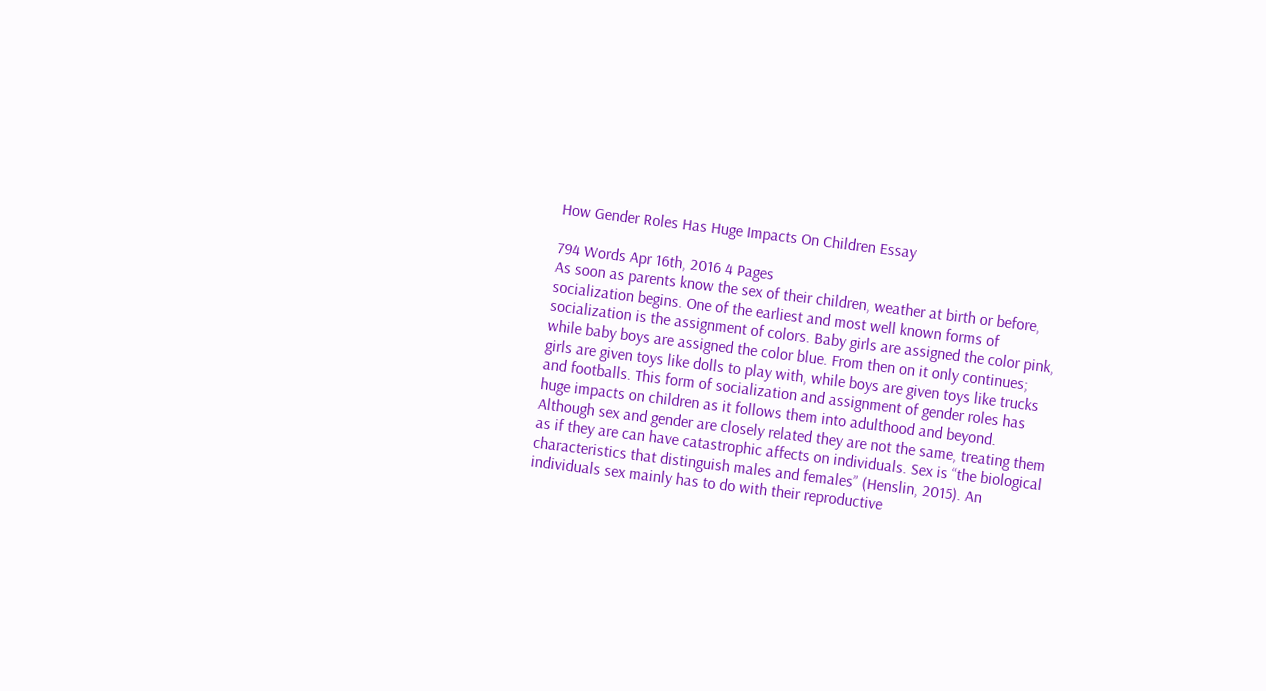How Gender Roles Has Huge Impacts On Children Essay

794 Words Apr 16th, 2016 4 Pages
As soon as parents know the sex of their children, weather at birth or before, socialization begins. One of the earliest and most well known forms of socialization is the assignment of colors. Baby girls are assigned the color pink, while baby boys are assigned the color blue. From then on it only continues; girls are given toys like dolls to play with, while boys are given toys like trucks and footballs. This form of socialization and assignment of gender roles has huge impacts on children as it follows them into adulthood and beyond. Although sex and gender are closely related they are not the same, treating them as if they are can have catastrophic affects on individuals. Sex is “the biological characteristics that distinguish males and females” (Henslin, 2015). An individuals sex mainly has to do with their reproductive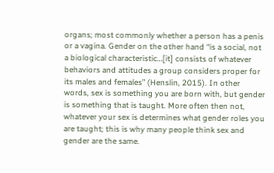organs; most commonly whether a person has a penis or a vagina. Gender on the other hand “is a social, not a biological characteristic…[it] consists of whatever behaviors and attitudes a group considers proper for its males and females” (Henslin, 2015). In other words, sex is something you are born with, but gender is something that is taught. More often then not, whatever your sex is determines what gender roles you are taught; this is why many people think sex and gender are the same.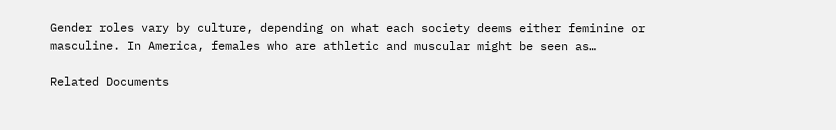Gender roles vary by culture, depending on what each society deems either feminine or masculine. In America, females who are athletic and muscular might be seen as…

Related Documents